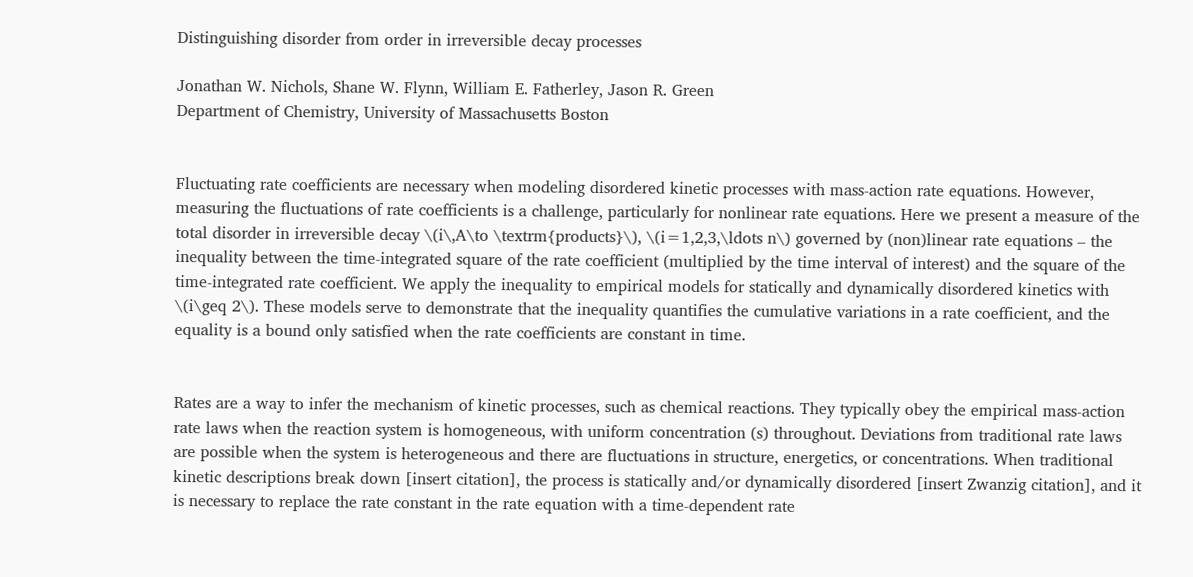Distinguishing disorder from order in irreversible decay processes

Jonathan W. Nichols, Shane W. Flynn, William E. Fatherley, Jason R. Green
Department of Chemistry, University of Massachusetts Boston


Fluctuating rate coefficients are necessary when modeling disordered kinetic processes with mass-action rate equations. However, measuring the fluctuations of rate coefficients is a challenge, particularly for nonlinear rate equations. Here we present a measure of the total disorder in irreversible decay \(i\,A\to \textrm{products}\), \(i=1,2,3,\ldots n\) governed by (non)linear rate equations – the inequality between the time-integrated square of the rate coefficient (multiplied by the time interval of interest) and the square of the time-integrated rate coefficient. We apply the inequality to empirical models for statically and dynamically disordered kinetics with \(i\geq 2\). These models serve to demonstrate that the inequality quantifies the cumulative variations in a rate coefficient, and the equality is a bound only satisfied when the rate coefficients are constant in time.


Rates are a way to infer the mechanism of kinetic processes, such as chemical reactions. They typically obey the empirical mass-action rate laws when the reaction system is homogeneous, with uniform concentration (s) throughout. Deviations from traditional rate laws are possible when the system is heterogeneous and there are fluctuations in structure, energetics, or concentrations. When traditional kinetic descriptions break down [insert citation], the process is statically and/or dynamically disordered [insert Zwanzig citation], and it is necessary to replace the rate constant in the rate equation with a time-dependent rate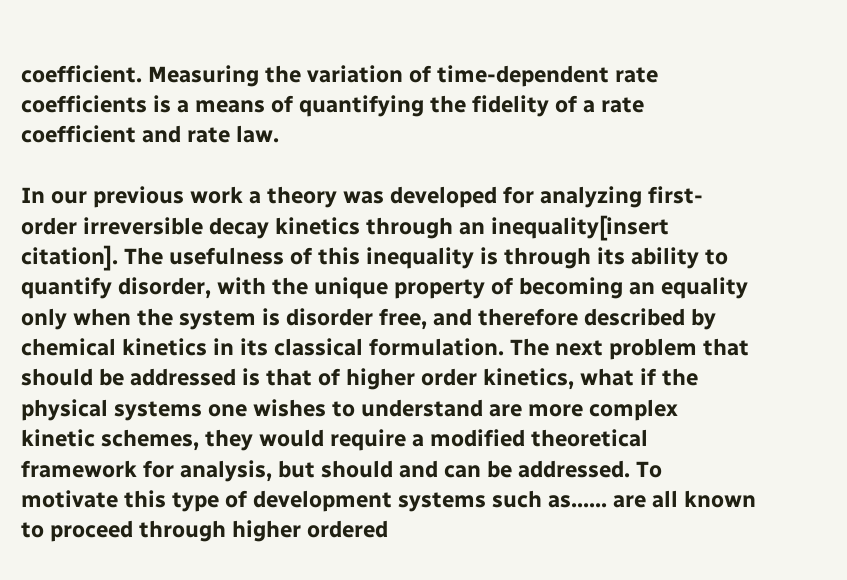coefficient. Measuring the variation of time-dependent rate coefficients is a means of quantifying the fidelity of a rate coefficient and rate law.

In our previous work a theory was developed for analyzing first-order irreversible decay kinetics through an inequality[insert citation]. The usefulness of this inequality is through its ability to quantify disorder, with the unique property of becoming an equality only when the system is disorder free, and therefore described by chemical kinetics in its classical formulation. The next problem that should be addressed is that of higher order kinetics, what if the physical systems one wishes to understand are more complex kinetic schemes, they would require a modified theoretical framework for analysis, but should and can be addressed. To motivate this type of development systems such as...... are all known to proceed through higher ordered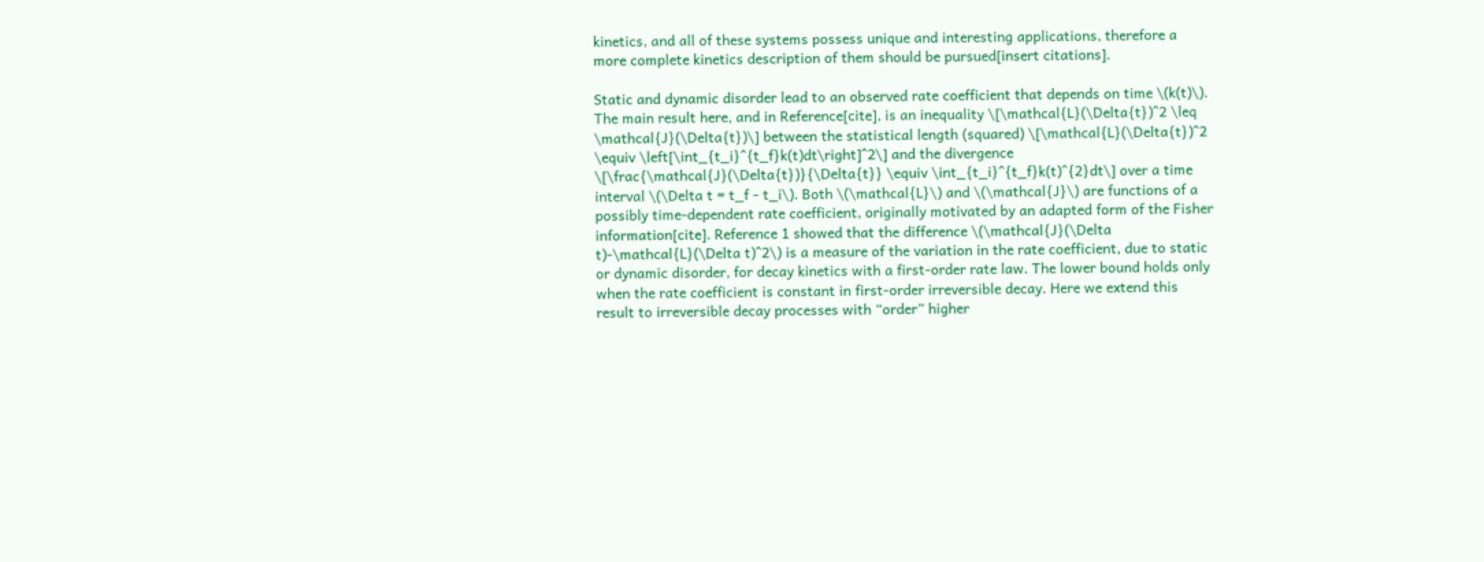kinetics, and all of these systems possess unique and interesting applications, therefore a more complete kinetics description of them should be pursued[insert citations].

Static and dynamic disorder lead to an observed rate coefficient that depends on time \(k(t)\). The main result here, and in Reference[cite], is an inequality \[\mathcal{L}(\Delta{t})^2 \leq \mathcal{J}(\Delta{t})\] between the statistical length (squared) \[\mathcal{L}(\Delta{t})^2 \equiv \left[\int_{t_i}^{t_f}k(t)dt\right]^2\] and the divergence \[\frac{\mathcal{J}(\Delta{t})}{\Delta{t}} \equiv \int_{t_i}^{t_f}k(t)^{2}dt\] over a time interval \(\Delta t = t_f - t_i\). Both \(\mathcal{L}\) and \(\mathcal{J}\) are functions of a possibly time-dependent rate coefficient, originally motivated by an adapted form of the Fisher information[cite]. Reference 1 showed that the difference \(\mathcal{J}(\Delta t)-\mathcal{L}(\Delta t)^2\) is a measure of the variation in the rate coefficient, due to static or dynamic disorder, for decay kinetics with a first-order rate law. The lower bound holds only when the rate coefficient is constant in first-order irreversible decay. Here we extend this result to irreversible decay processes with “order” higher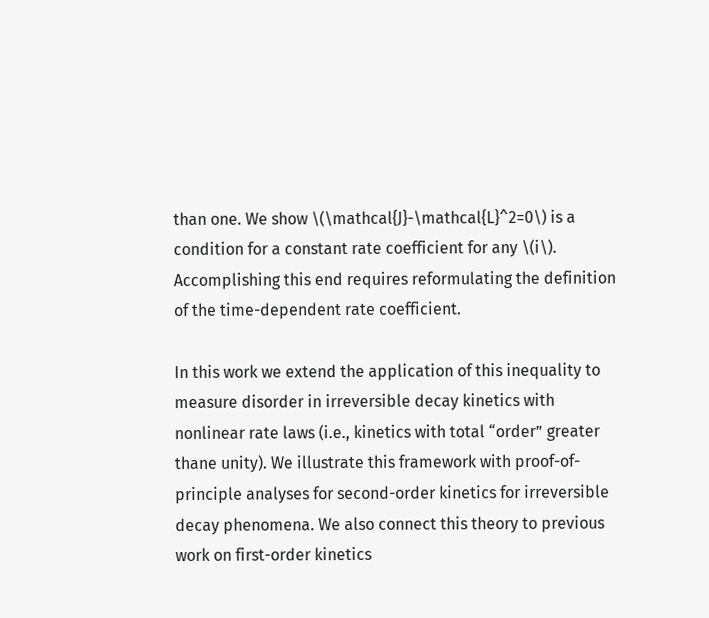than one. We show \(\mathcal{J}-\mathcal{L}^2=0\) is a condition for a constant rate coefficient for any \(i\). Accomplishing this end requires reformulating the definition of the time-dependent rate coefficient.

In this work we extend the application of this inequality to measure disorder in irreversible decay kinetics with nonlinear rate laws (i.e., kinetics with total “order” greater thane unity). We illustrate this framework with proof-of-principle analyses for second-order kinetics for irreversible decay phenomena. We also connect this theory to previous work on first-order kinetics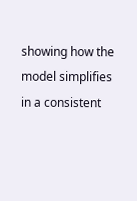showing how the model simplifies in a consistent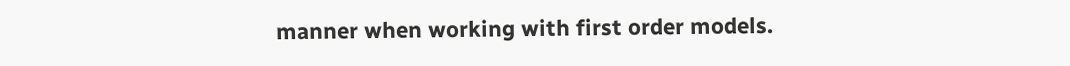manner when working with first order models.